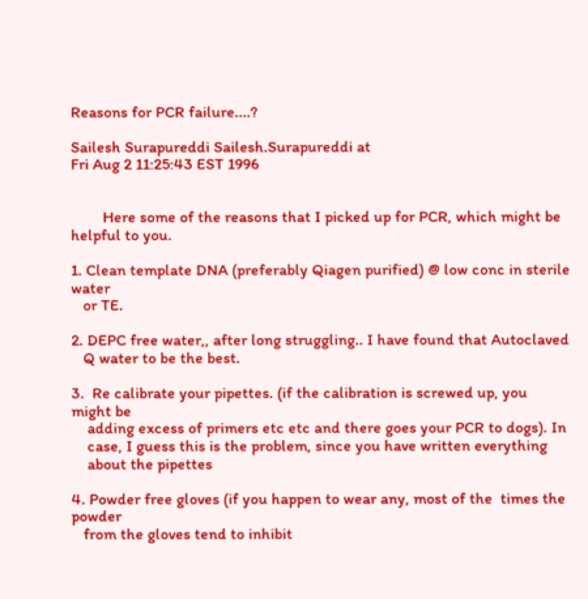Reasons for PCR failure....?

Sailesh Surapureddi Sailesh.Surapureddi at
Fri Aug 2 11:25:43 EST 1996


        Here some of the reasons that I picked up for PCR, which might be
helpful to you.

1. Clean template DNA (preferably Qiagen purified) @ low conc in sterile water
   or TE.

2. DEPC free water,, after long struggling.. I have found that Autoclaved
   Q water to be the best.

3.  Re calibrate your pipettes. (if the calibration is screwed up, you
might be
    adding excess of primers etc etc and there goes your PCR to dogs). In
    case, I guess this is the problem, since you have written everything
    about the pipettes

4. Powder free gloves (if you happen to wear any, most of the  times the powder
   from the gloves tend to inhibit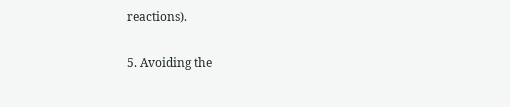reactions).

5. Avoiding the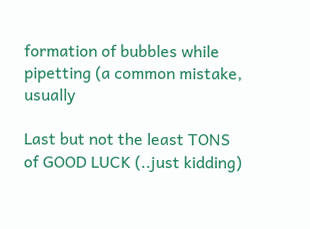formation of bubbles while pipetting (a common mistake, usually

Last but not the least TONS of GOOD LUCK (..just kidding)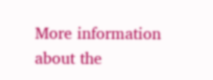More information about the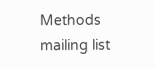Methods mailing list